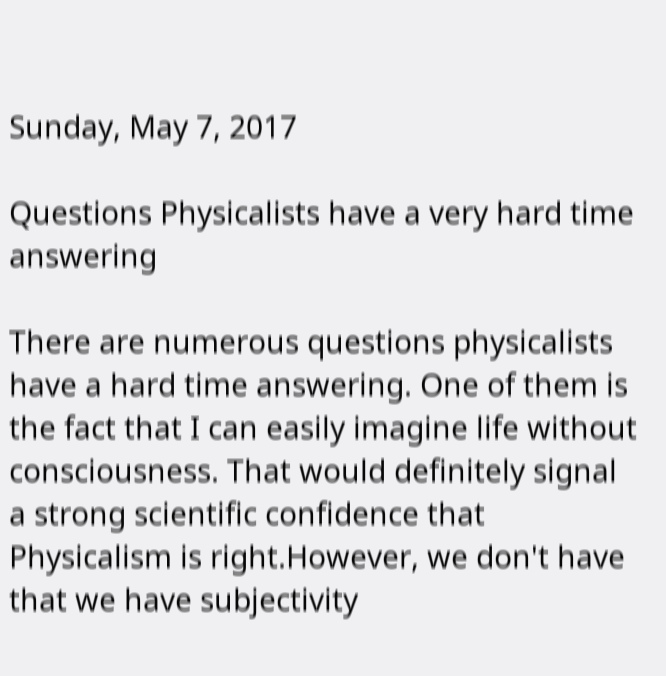Sunday, May 7, 2017

Questions Physicalists have a very hard time answering

There are numerous questions physicalists have a hard time answering. One of them is the fact that I can easily imagine life without consciousness. That would definitely signal a strong scientific confidence that Physicalism is right.However, we don't have that we have subjectivity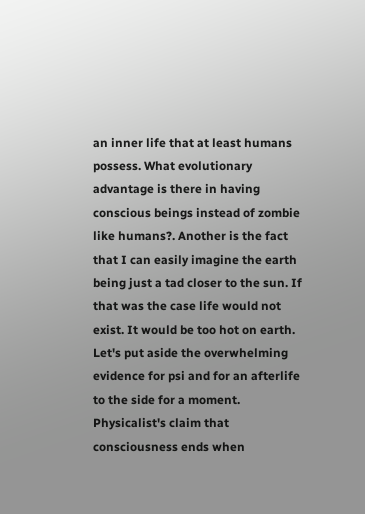an inner life that at least humans possess. What evolutionary advantage is there in having conscious beings instead of zombie like humans?. Another is the fact that I can easily imagine the earth being just a tad closer to the sun. If that was the case life would not exist. It would be too hot on earth. Let's put aside the overwhelming evidence for psi and for an afterlife to the side for a moment. Physicalist's claim that consciousness ends when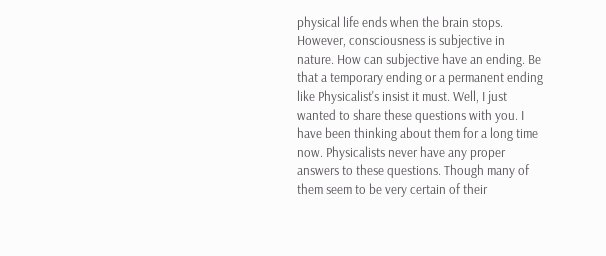physical life ends when the brain stops. However, consciousness is subjective in nature. How can subjective have an ending. Be that a temporary ending or a permanent ending like Physicalist's insist it must. Well, I just wanted to share these questions with you. I have been thinking about them for a long time now. Physicalists never have any proper answers to these questions. Though many of them seem to be very certain of their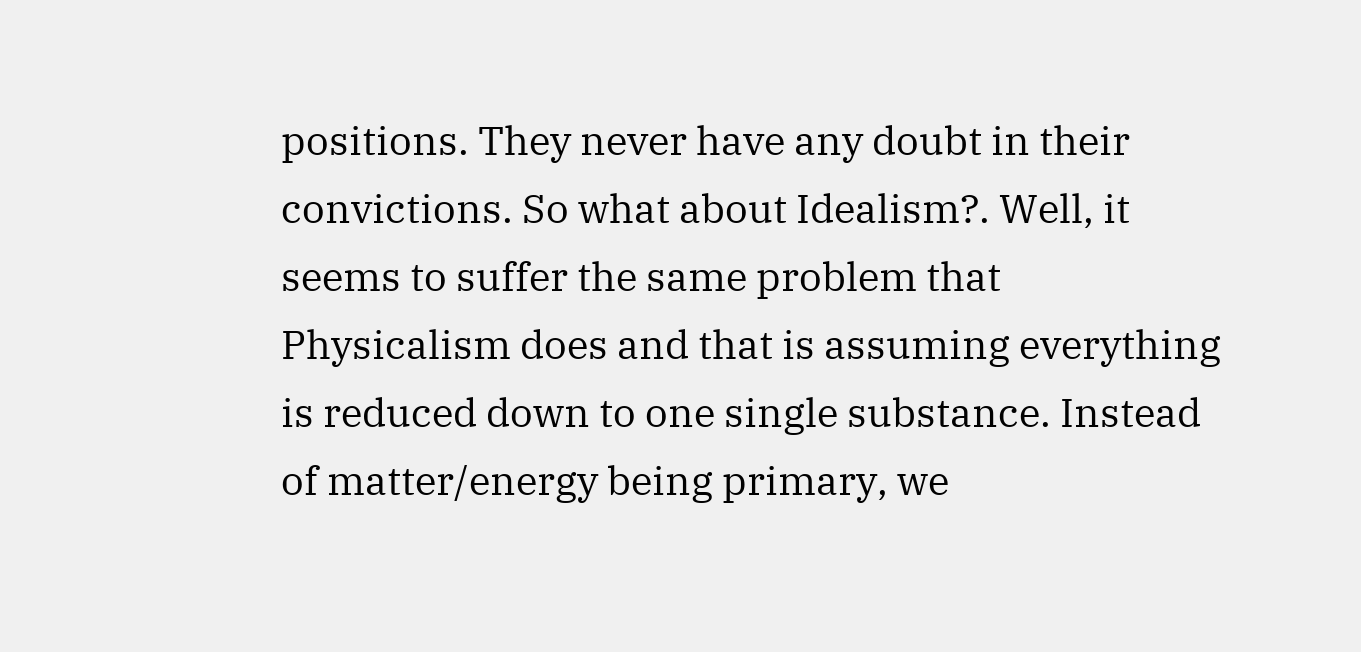positions. They never have any doubt in their convictions. So what about Idealism?. Well, it seems to suffer the same problem that Physicalism does and that is assuming everything is reduced down to one single substance. Instead of matter/energy being primary, we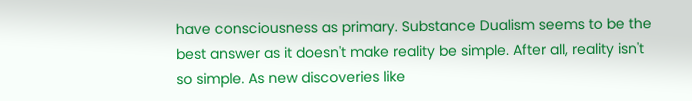have consciousness as primary. Substance Dualism seems to be the best answer as it doesn't make reality be simple. After all, reality isn't so simple. As new discoveries like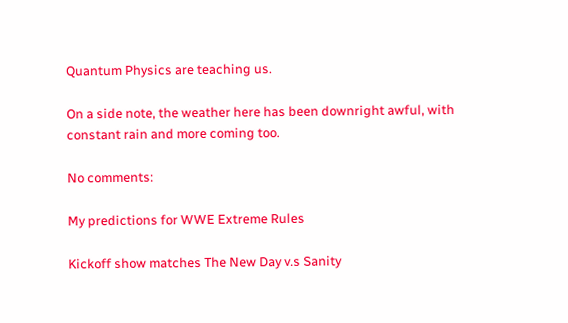Quantum Physics are teaching us.

On a side note, the weather here has been downright awful, with constant rain and more coming too.

No comments:

My predictions for WWE Extreme Rules

Kickoff show matches The New Day v.s Sanity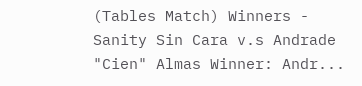(Tables Match) Winners - Sanity Sin Cara v.s Andrade "Cien" Almas Winner: Andr...